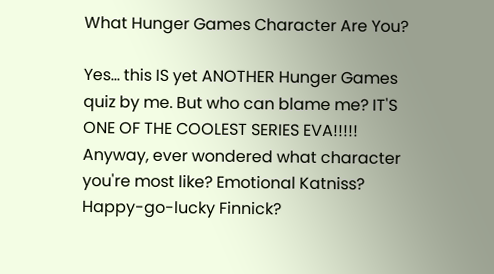What Hunger Games Character Are You?

Yes... this IS yet ANOTHER Hunger Games quiz by me. But who can blame me? IT'S ONE OF THE COOLEST SERIES EVA!!!!! Anyway, ever wondered what character you're most like? Emotional Katniss? Happy-go-lucky Finnick?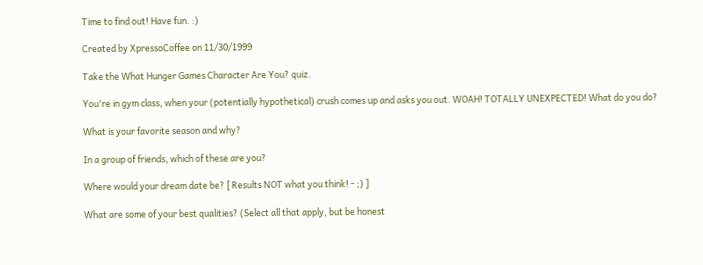Time to find out! Have fun. :)

Created by XpressoCoffee on 11/30/1999

Take the What Hunger Games Character Are You? quiz.

You're in gym class, when your (potentially hypothetical) crush comes up and asks you out. WOAH! TOTALLY UNEXPECTED! What do you do?

What is your favorite season and why?

In a group of friends, which of these are you?

Where would your dream date be? [ Results NOT what you think! - ;) ]

What are some of your best qualities? (Select all that apply, but be honest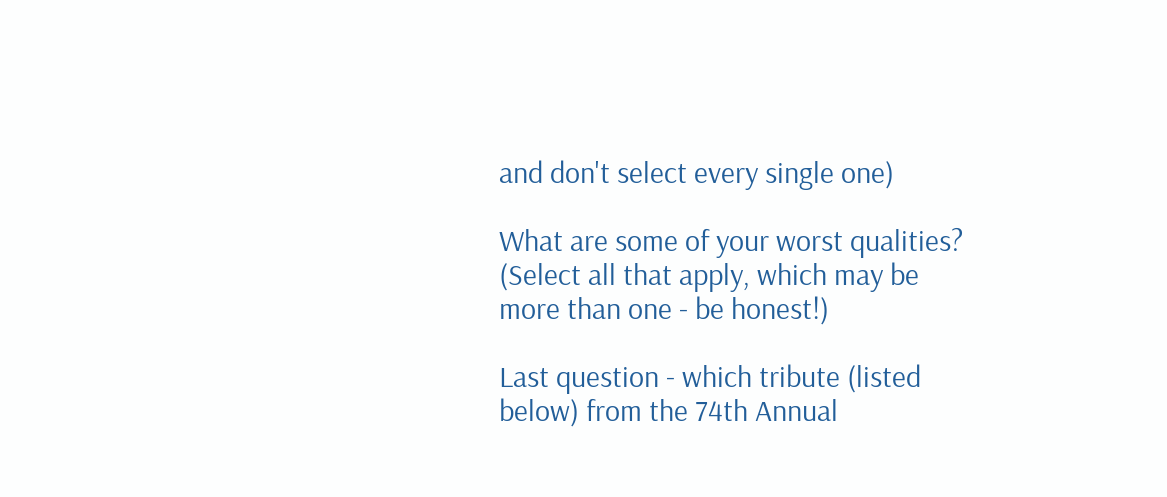and don't select every single one)

What are some of your worst qualities? (Select all that apply, which may be more than one - be honest!)

Last question - which tribute (listed below) from the 74th Annual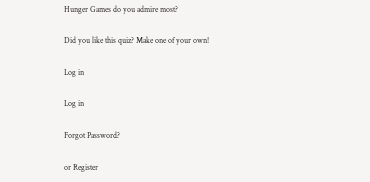Hunger Games do you admire most?

Did you like this quiz? Make one of your own!

Log in

Log in

Forgot Password?

or Register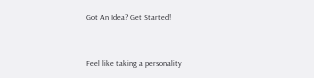Got An Idea? Get Started!


Feel like taking a personality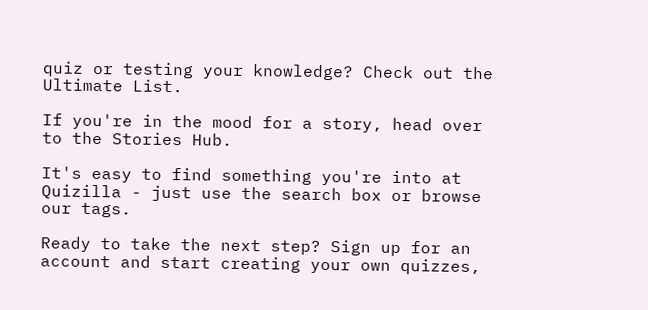quiz or testing your knowledge? Check out the Ultimate List.

If you're in the mood for a story, head over to the Stories Hub.

It's easy to find something you're into at Quizilla - just use the search box or browse our tags.

Ready to take the next step? Sign up for an account and start creating your own quizzes,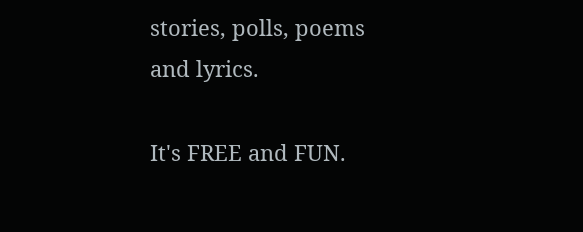stories, polls, poems and lyrics.

It's FREE and FUN.